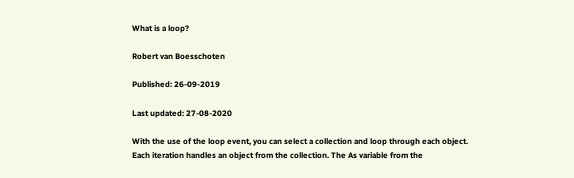What is a loop?

Robert van Boesschoten

Published: 26-09-2019

Last updated: 27-08-2020

With the use of the loop event, you can select a collection and loop through each object. Each iteration handles an object from the collection. The As variable from the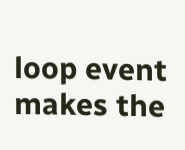loop event makes the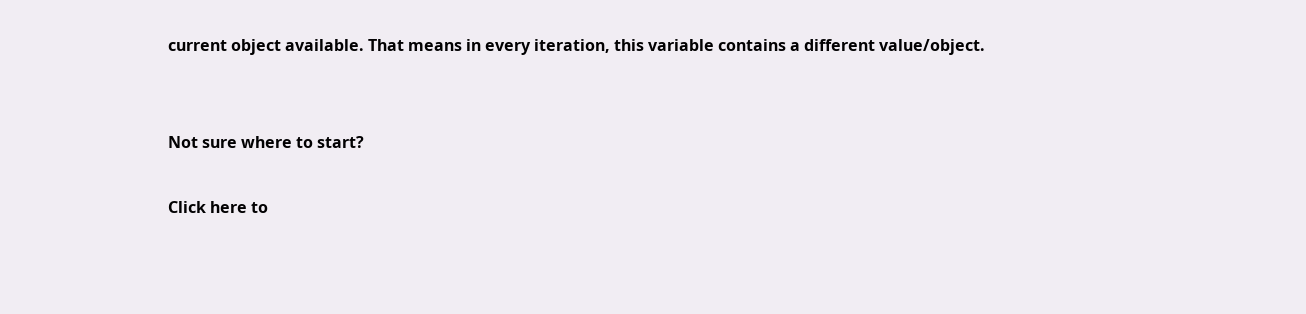current object available. That means in every iteration, this variable contains a different value/object.


Not sure where to start?

Click here to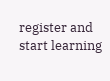register and start learning